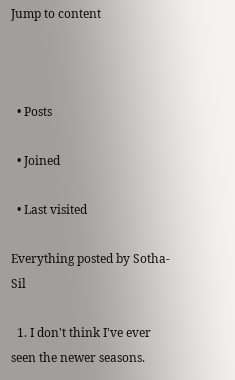Jump to content



  • Posts

  • Joined

  • Last visited

Everything posted by Sotha-Sil

  1. I don't think I've ever seen the newer seasons.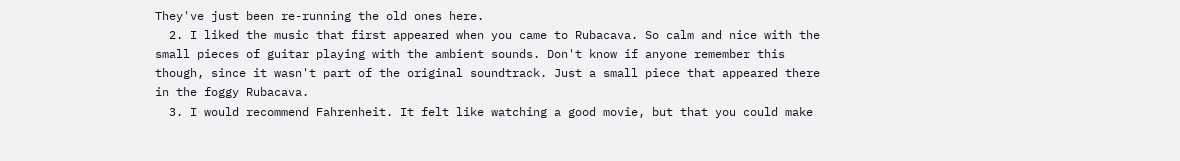They've just been re-running the old ones here.
  2. I liked the music that first appeared when you came to Rubacava. So calm and nice with the small pieces of guitar playing with the ambient sounds. Don't know if anyone remember this though, since it wasn't part of the original soundtrack. Just a small piece that appeared there in the foggy Rubacava.
  3. I would recommend Fahrenheit. It felt like watching a good movie, but that you could make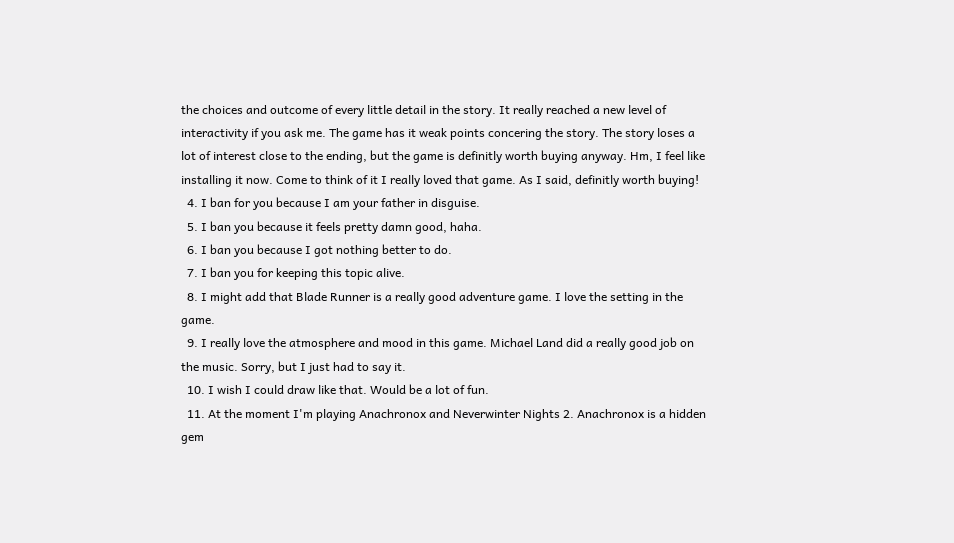the choices and outcome of every little detail in the story. It really reached a new level of interactivity if you ask me. The game has it weak points concering the story. The story loses a lot of interest close to the ending, but the game is definitly worth buying anyway. Hm, I feel like installing it now. Come to think of it I really loved that game. As I said, definitly worth buying!
  4. I ban for you because I am your father in disguise.
  5. I ban you because it feels pretty damn good, haha.
  6. I ban you because I got nothing better to do.
  7. I ban you for keeping this topic alive.
  8. I might add that Blade Runner is a really good adventure game. I love the setting in the game.
  9. I really love the atmosphere and mood in this game. Michael Land did a really good job on the music. Sorry, but I just had to say it.
  10. I wish I could draw like that. Would be a lot of fun.
  11. At the moment I'm playing Anachronox and Neverwinter Nights 2. Anachronox is a hidden gem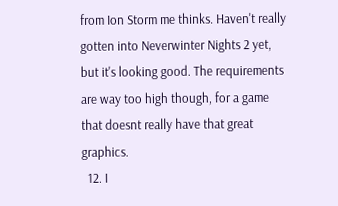from Ion Storm me thinks. Haven't really gotten into Neverwinter Nights 2 yet, but it's looking good. The requirements are way too high though, for a game that doesnt really have that great graphics.
  12. I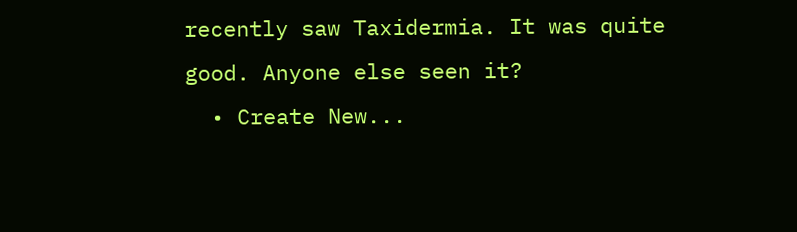recently saw Taxidermia. It was quite good. Anyone else seen it?
  • Create New...